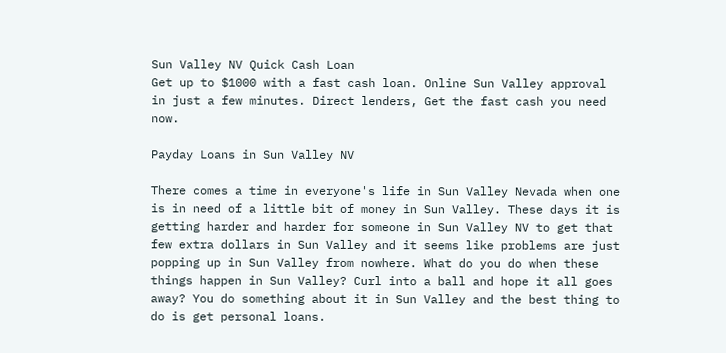Sun Valley NV Quick Cash Loan
Get up to $1000 with a fast cash loan. Online Sun Valley approval in just a few minutes. Direct lenders, Get the fast cash you need now.

Payday Loans in Sun Valley NV

There comes a time in everyone's life in Sun Valley Nevada when one is in need of a little bit of money in Sun Valley. These days it is getting harder and harder for someone in Sun Valley NV to get that few extra dollars in Sun Valley and it seems like problems are just popping up in Sun Valley from nowhere. What do you do when these things happen in Sun Valley? Curl into a ball and hope it all goes away? You do something about it in Sun Valley and the best thing to do is get personal loans.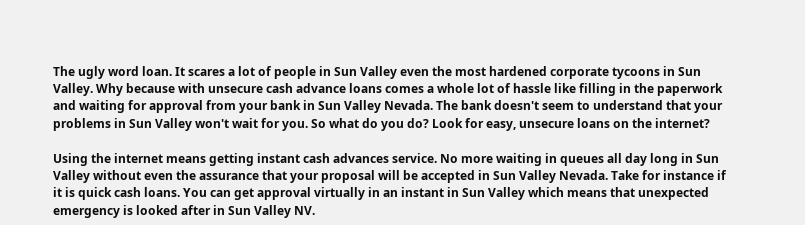The ugly word loan. It scares a lot of people in Sun Valley even the most hardened corporate tycoons in Sun Valley. Why because with unsecure cash advance loans comes a whole lot of hassle like filling in the paperwork and waiting for approval from your bank in Sun Valley Nevada. The bank doesn't seem to understand that your problems in Sun Valley won't wait for you. So what do you do? Look for easy, unsecure loans on the internet?

Using the internet means getting instant cash advances service. No more waiting in queues all day long in Sun Valley without even the assurance that your proposal will be accepted in Sun Valley Nevada. Take for instance if it is quick cash loans. You can get approval virtually in an instant in Sun Valley which means that unexpected emergency is looked after in Sun Valley NV.